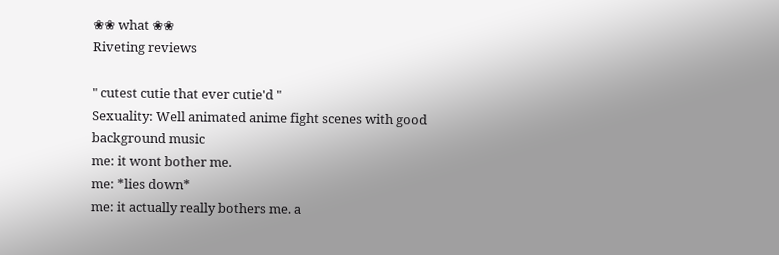❀❀ what ❀❀
Riveting reviews

" cutest cutie that ever cutie'd "
Sexuality: Well animated anime fight scenes with good background music
me: it wont bother me.
me: *lies down*
me: it actually really bothers me. a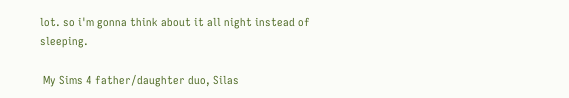lot. so i'm gonna think about it all night instead of sleeping.

 My Sims 4 father/daughter duo, Silas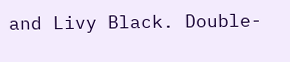and Livy Black. Double-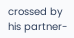crossed by his partner-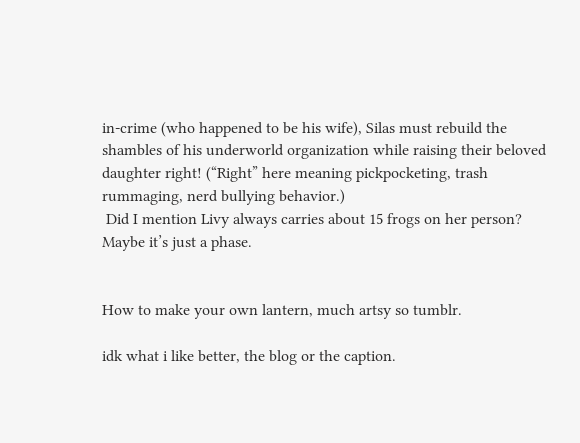in-crime (who happened to be his wife), Silas must rebuild the shambles of his underworld organization while raising their beloved daughter right! (“Right” here meaning pickpocketing, trash rummaging, nerd bullying behavior.)
 Did I mention Livy always carries about 15 frogs on her person? Maybe it’s just a phase.


How to make your own lantern, much artsy so tumblr.

idk what i like better, the blog or the caption.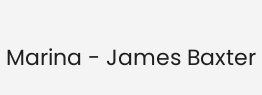Marina - James Baxter